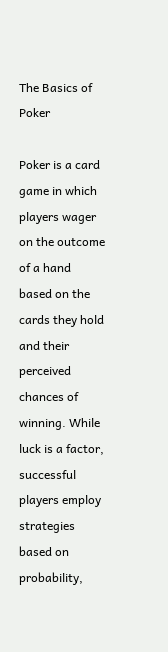The Basics of Poker

Poker is a card game in which players wager on the outcome of a hand based on the cards they hold and their perceived chances of winning. While luck is a factor, successful players employ strategies based on probability,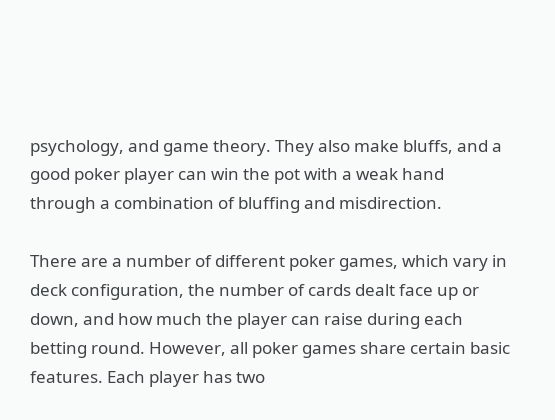psychology, and game theory. They also make bluffs, and a good poker player can win the pot with a weak hand through a combination of bluffing and misdirection.

There are a number of different poker games, which vary in deck configuration, the number of cards dealt face up or down, and how much the player can raise during each betting round. However, all poker games share certain basic features. Each player has two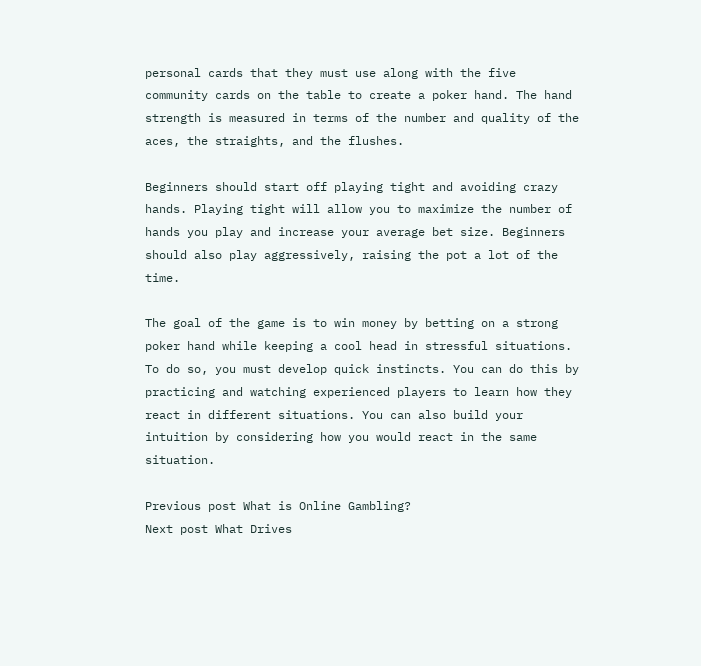personal cards that they must use along with the five community cards on the table to create a poker hand. The hand strength is measured in terms of the number and quality of the aces, the straights, and the flushes.

Beginners should start off playing tight and avoiding crazy hands. Playing tight will allow you to maximize the number of hands you play and increase your average bet size. Beginners should also play aggressively, raising the pot a lot of the time.

The goal of the game is to win money by betting on a strong poker hand while keeping a cool head in stressful situations. To do so, you must develop quick instincts. You can do this by practicing and watching experienced players to learn how they react in different situations. You can also build your intuition by considering how you would react in the same situation.

Previous post What is Online Gambling?
Next post What Drives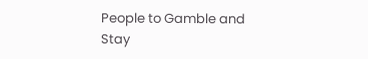People to Gamble and Stay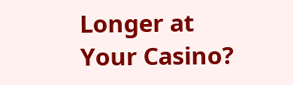Longer at Your Casino?